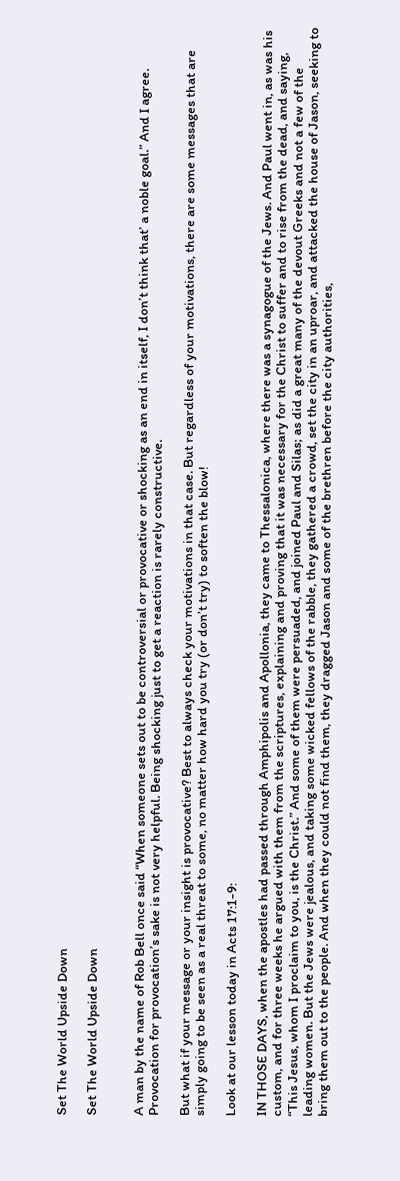Set The World Upside Down

Set The World Upside Down


A man by the name of Rob Bell once said “When someone sets out to be controversial or provocative or shocking as an end in itself, I don’t think that’ a noble goal.” And I agree. Provocation for provocation’s sake is not very helpful. Being shocking just to get a reaction is rarely constructive.

But what if your message or your insight is provocative? Best to always check your motivations in that case. But regardless of your motivations, there are some messages that are simply going to be seen as a real threat to some, no matter how hard you try (or don’t try) to soften the blow!

Look at our lesson today in Acts 17:1-9:

IN THOSE DAYS, when the apostles had passed through Amphipolis and Apollonia, they came to Thessalonica, where there was a synagogue of the Jews. And Paul went in, as was his custom, and for three weeks he argued with them from the scriptures, explaining and proving that it was necessary for the Christ to suffer and to rise from the dead, and saying, “This Jesus, whom I proclaim to you, is the Christ.” And some of them were persuaded, and joined Paul and Silas; as did a great many of the devout Greeks and not a few of the leading women. But the Jews were jealous, and taking some wicked fellows of the rabble, they gathered a crowd, set the city in an uproar, and attacked the house of Jason, seeking to bring them out to the people. And when they could not find them, they dragged Jason and some of the brethren before the city authorities,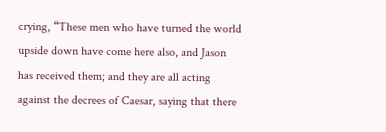crying, “These men who have turned the world upside down have come here also, and Jason has received them; and they are all acting against the decrees of Caesar, saying that there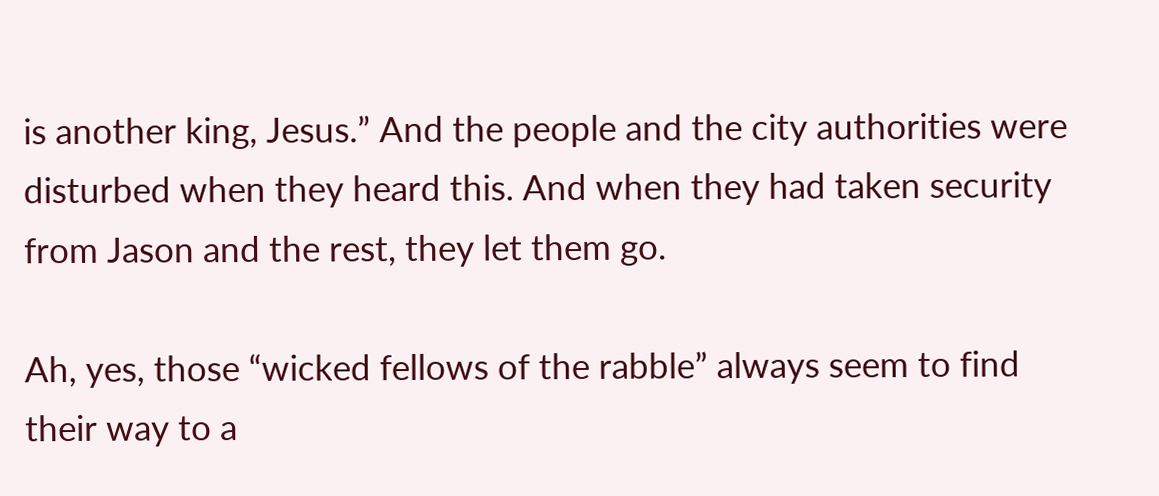is another king, Jesus.” And the people and the city authorities were disturbed when they heard this. And when they had taken security from Jason and the rest, they let them go.

Ah, yes, those “wicked fellows of the rabble” always seem to find their way to a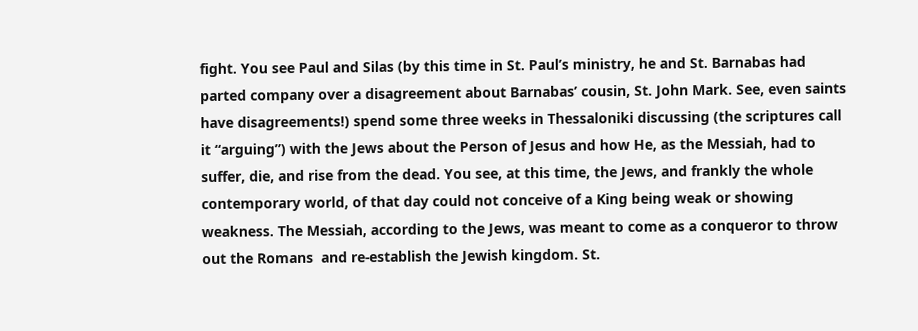fight. You see Paul and Silas (by this time in St. Paul’s ministry, he and St. Barnabas had parted company over a disagreement about Barnabas’ cousin, St. John Mark. See, even saints have disagreements!) spend some three weeks in Thessaloniki discussing (the scriptures call it “arguing”) with the Jews about the Person of Jesus and how He, as the Messiah, had to suffer, die, and rise from the dead. You see, at this time, the Jews, and frankly the whole contemporary world, of that day could not conceive of a King being weak or showing weakness. The Messiah, according to the Jews, was meant to come as a conqueror to throw out the Romans  and re-establish the Jewish kingdom. St.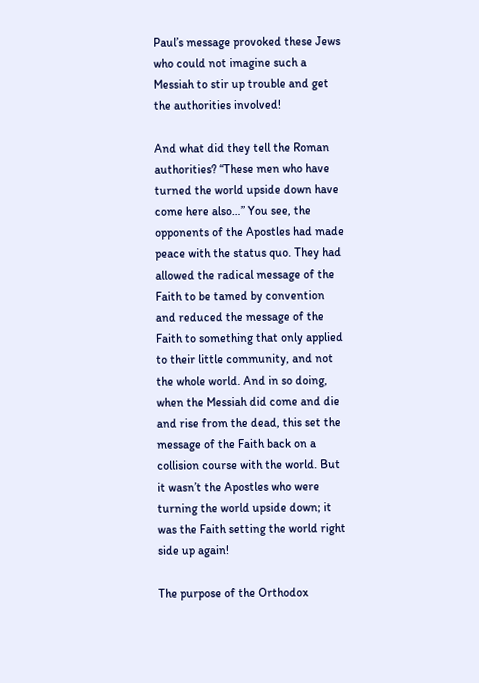Paul’s message provoked these Jews who could not imagine such a Messiah to stir up trouble and get the authorities involved!

And what did they tell the Roman authorities? “These men who have turned the world upside down have come here also…” You see, the opponents of the Apostles had made peace with the status quo. They had allowed the radical message of the Faith to be tamed by convention and reduced the message of the Faith to something that only applied to their little community, and not the whole world. And in so doing, when the Messiah did come and die and rise from the dead, this set the message of the Faith back on a collision course with the world. But it wasn’t the Apostles who were turning the world upside down; it was the Faith setting the world right side up again!

The purpose of the Orthodox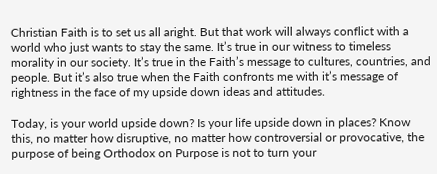Christian Faith is to set us all aright. But that work will always conflict with a world who just wants to stay the same. It’s true in our witness to timeless morality in our society. It’s true in the Faith’s message to cultures, countries, and people. But it’s also true when the Faith confronts me with it’s message of rightness in the face of my upside down ideas and attitudes.

Today, is your world upside down? Is your life upside down in places? Know this, no matter how disruptive, no matter how controversial or provocative, the purpose of being Orthodox on Purpose is not to turn your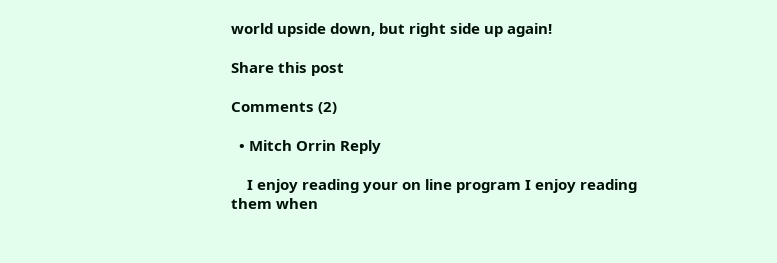world upside down, but right side up again!

Share this post

Comments (2)

  • Mitch Orrin Reply

    I enjoy reading your on line program I enjoy reading them when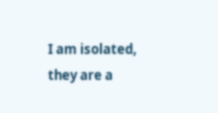I am isolated, they are a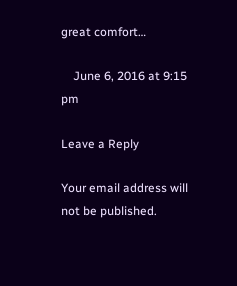great comfort…

    June 6, 2016 at 9:15 pm

Leave a Reply

Your email address will not be published.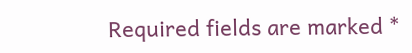Required fields are marked *